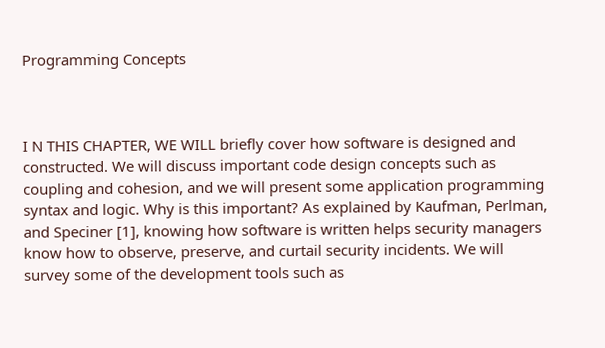Programming Concepts



I N THIS CHAPTER, WE WILL briefly cover how software is designed and constructed. We will discuss important code design concepts such as coupling and cohesion, and we will present some application programming syntax and logic. Why is this important? As explained by Kaufman, Perlman, and Speciner [1], knowing how software is written helps security managers know how to observe, preserve, and curtail security incidents. We will survey some of the development tools such as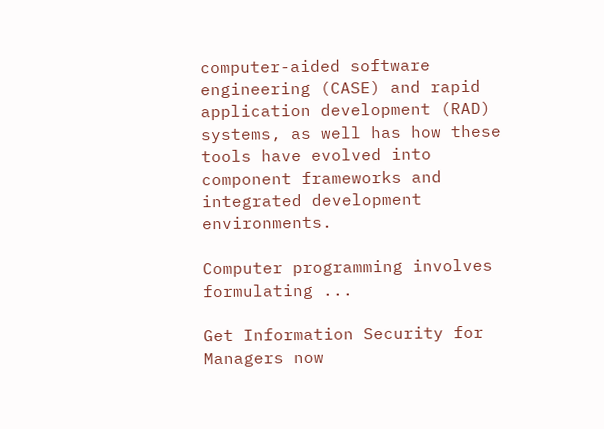computer-aided software engineering (CASE) and rapid application development (RAD) systems, as well has how these tools have evolved into component frameworks and integrated development environments.

Computer programming involves formulating ...

Get Information Security for Managers now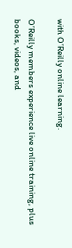with O’Reilly online learning.

O’Reilly members experience live online training, plus books, videos, and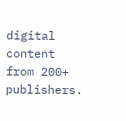digital content from 200+ publishers.